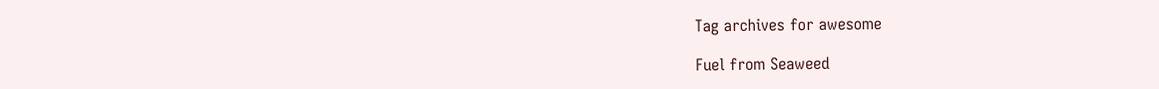Tag archives for awesome

Fuel from Seaweed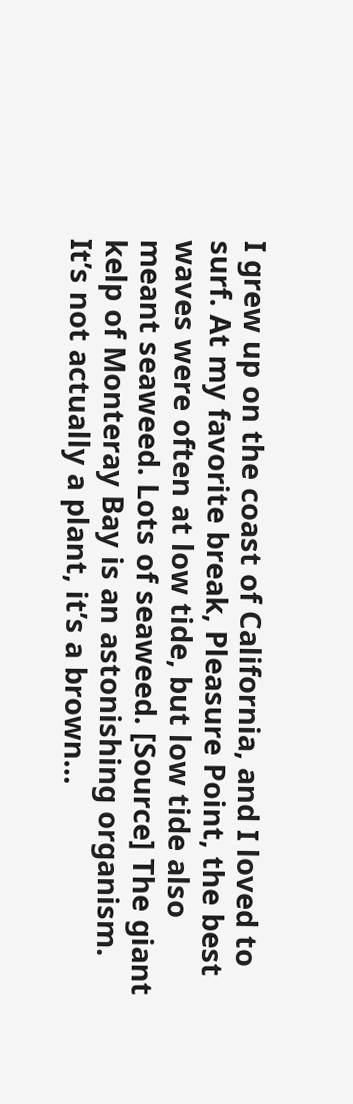I grew up on the coast of California, and I loved to surf. At my favorite break, Pleasure Point, the best waves were often at low tide, but low tide also meant seaweed. Lots of seaweed. [Source] The giant kelp of Monteray Bay is an astonishing organism. It’s not actually a plant, it’s a brown…